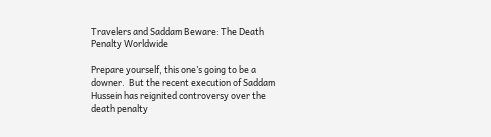Travelers and Saddam Beware: The Death Penalty Worldwide

Prepare yourself, this one’s going to be a downer.  But the recent execution of Saddam Hussein has reignited controversy over the death penalty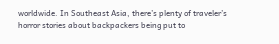worldwide. In Southeast Asia, there’s plenty of traveler’s horror stories about backpackers being put to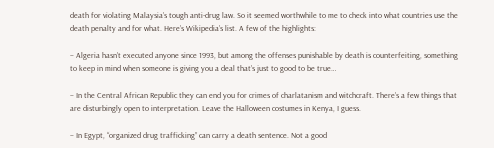death for violating Malaysia’s tough anti-drug law. So it seemed worthwhile to me to check into what countries use the death penalty and for what. Here’s Wikipedia’s list. A few of the highlights:

– Algeria hasn’t executed anyone since 1993, but among the offenses punishable by death is counterfeiting, something to keep in mind when someone is giving you a deal that’s just to good to be true…

– In the Central African Republic they can end you for crimes of charlatanism and witchcraft. There’s a few things that are disturbingly open to interpretation. Leave the Halloween costumes in Kenya, I guess.

– In Egypt, “organized drug trafficking” can carry a death sentence. Not a good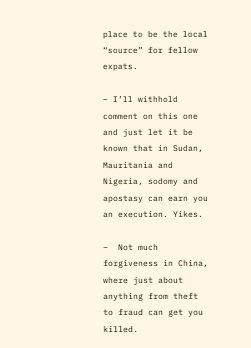place to be the local “source” for fellow expats.

– I’ll withhold comment on this one and just let it be known that in Sudan, Mauritania and Nigeria, sodomy and apostasy can earn you an execution. Yikes.

–  Not much forgiveness in China, where just about anything from theft to fraud can get you killed.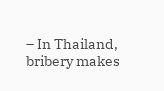– In Thailand, bribery makes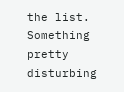the list. Something pretty disturbing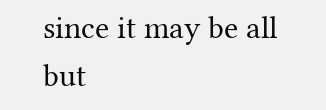since it may be all but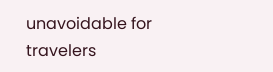unavoidable for travelers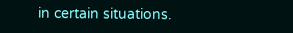in certain situations.